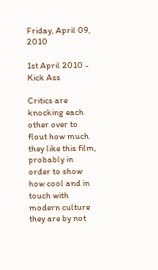Friday, April 09, 2010

1st April 2010 - Kick Ass

Critics are knocking each other over to flout how much they like this film, probably in order to show how cool and in touch with modern culture they are by not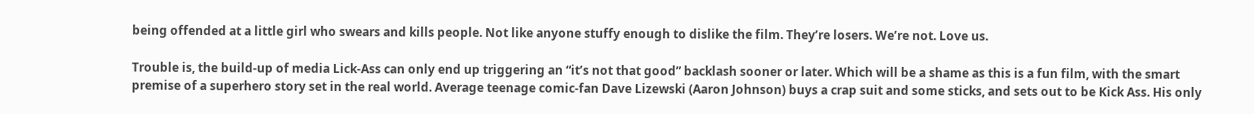being offended at a little girl who swears and kills people. Not like anyone stuffy enough to dislike the film. They’re losers. We’re not. Love us.

Trouble is, the build-up of media Lick-Ass can only end up triggering an “it’s not that good” backlash sooner or later. Which will be a shame as this is a fun film, with the smart premise of a superhero story set in the real world. Average teenage comic-fan Dave Lizewski (Aaron Johnson) buys a crap suit and some sticks, and sets out to be Kick Ass. His only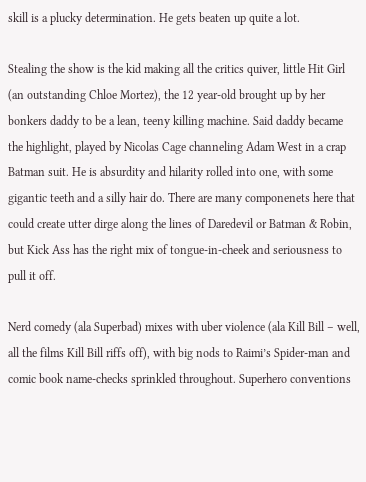skill is a plucky determination. He gets beaten up quite a lot.

Stealing the show is the kid making all the critics quiver, little Hit Girl (an outstanding Chloe Mortez), the 12 year-old brought up by her bonkers daddy to be a lean, teeny killing machine. Said daddy became the highlight, played by Nicolas Cage channeling Adam West in a crap Batman suit. He is absurdity and hilarity rolled into one, with some gigantic teeth and a silly hair do. There are many componenets here that could create utter dirge along the lines of Daredevil or Batman & Robin, but Kick Ass has the right mix of tongue-in-cheek and seriousness to pull it off.

Nerd comedy (ala Superbad) mixes with uber violence (ala Kill Bill – well, all the films Kill Bill riffs off), with big nods to Raimi’s Spider-man and comic book name-checks sprinkled throughout. Superhero conventions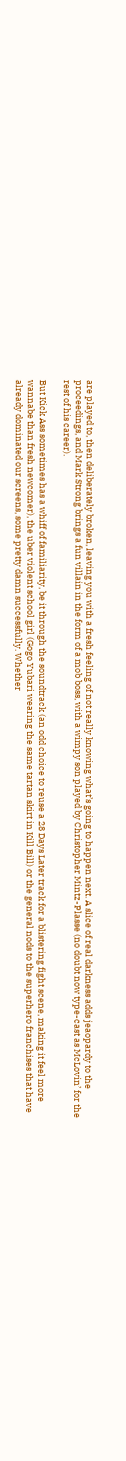are played to, then deliberately broken, leaving you with a fresh feeling of not really knowing what’s going to happen next. A slice of real darkness adds jeaopardy to the proceedings, and Mark Strong brings a fun villain in the form of a mob boss, with a wimpy son played by Christopher Mintz-Plasse (no doubt now type-cast as McLovin’ for the rest of his career).

But Kick Ass sometimes has a whiff of familiarity, be it through the soundtrack (an odd choice to reuse a 28 Days Later track for a blistering fight scene, making it feel more wannabe than fresh newcomer), the uber violent school girl (Gogo Yubari wearing the same tartan skirt in Kill Bill) or the general nods to the superhero franchises that have already dominated our screens, some pretty damn successfully. Whether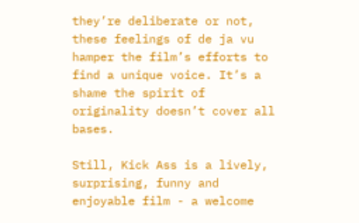they’re deliberate or not, these feelings of de ja vu hamper the film’s efforts to find a unique voice. It’s a shame the spirit of originality doesn’t cover all bases.

Still, Kick Ass is a lively, surprising, funny and enjoyable film - a welcome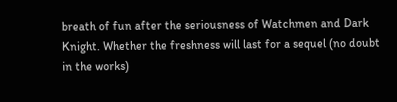breath of fun after the seriousness of Watchmen and Dark Knight. Whether the freshness will last for a sequel (no doubt in the works)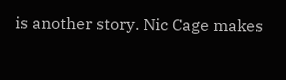is another story. Nic Cage makes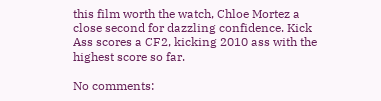this film worth the watch, Chloe Mortez a close second for dazzling confidence. Kick Ass scores a CF2, kicking 2010 ass with the highest score so far.

No comments: